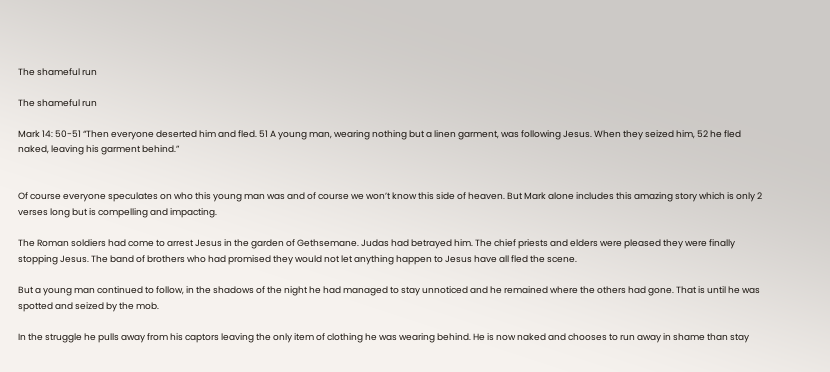The shameful run

The shameful run

Mark 14: 50-51 “Then everyone deserted him and fled. 51 A young man, wearing nothing but a linen garment, was following Jesus. When they seized him, 52 he fled naked, leaving his garment behind.”


Of course everyone speculates on who this young man was and of course we won’t know this side of heaven. But Mark alone includes this amazing story which is only 2 verses long but is compelling and impacting.

The Roman soldiers had come to arrest Jesus in the garden of Gethsemane. Judas had betrayed him. The chief priests and elders were pleased they were finally stopping Jesus. The band of brothers who had promised they would not let anything happen to Jesus have all fled the scene.

But a young man continued to follow, in the shadows of the night he had managed to stay unnoticed and he remained where the others had gone. That is until he was spotted and seized by the mob.

In the struggle he pulls away from his captors leaving the only item of clothing he was wearing behind. He is now naked and chooses to run away in shame than stay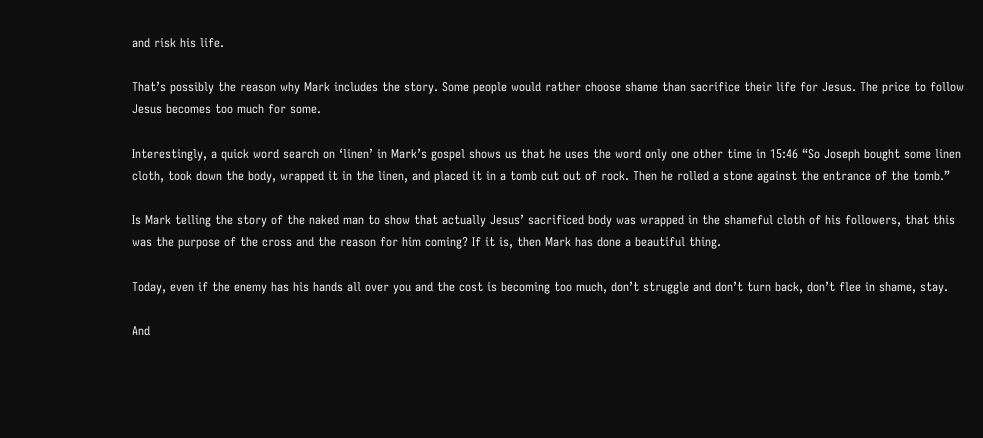and risk his life.

That’s possibly the reason why Mark includes the story. Some people would rather choose shame than sacrifice their life for Jesus. The price to follow Jesus becomes too much for some.

Interestingly, a quick word search on ‘linen’ in Mark’s gospel shows us that he uses the word only one other time in 15:46 “So Joseph bought some linen cloth, took down the body, wrapped it in the linen, and placed it in a tomb cut out of rock. Then he rolled a stone against the entrance of the tomb.”

Is Mark telling the story of the naked man to show that actually Jesus’ sacrificed body was wrapped in the shameful cloth of his followers, that this was the purpose of the cross and the reason for him coming? If it is, then Mark has done a beautiful thing.

Today, even if the enemy has his hands all over you and the cost is becoming too much, don’t struggle and don’t turn back, don’t flee in shame, stay.

And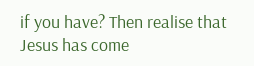if you have? Then realise that Jesus has come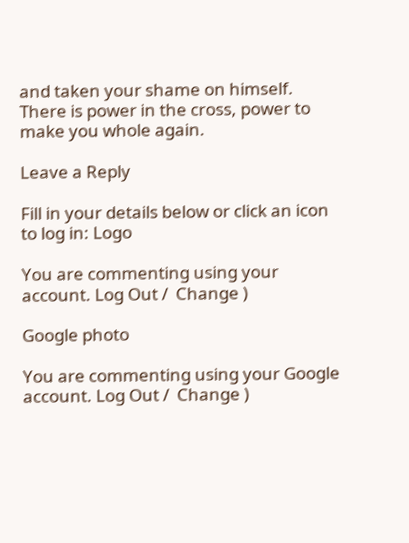and taken your shame on himself. There is power in the cross, power to make you whole again.

Leave a Reply

Fill in your details below or click an icon to log in: Logo

You are commenting using your account. Log Out /  Change )

Google photo

You are commenting using your Google account. Log Out /  Change )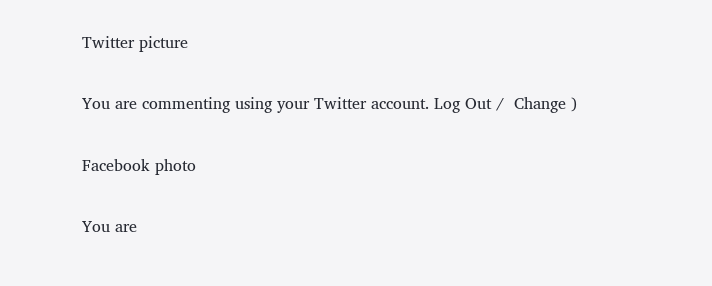Twitter picture

You are commenting using your Twitter account. Log Out /  Change )

Facebook photo

You are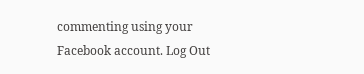commenting using your Facebook account. Log Out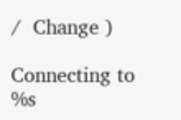/  Change )

Connecting to %s